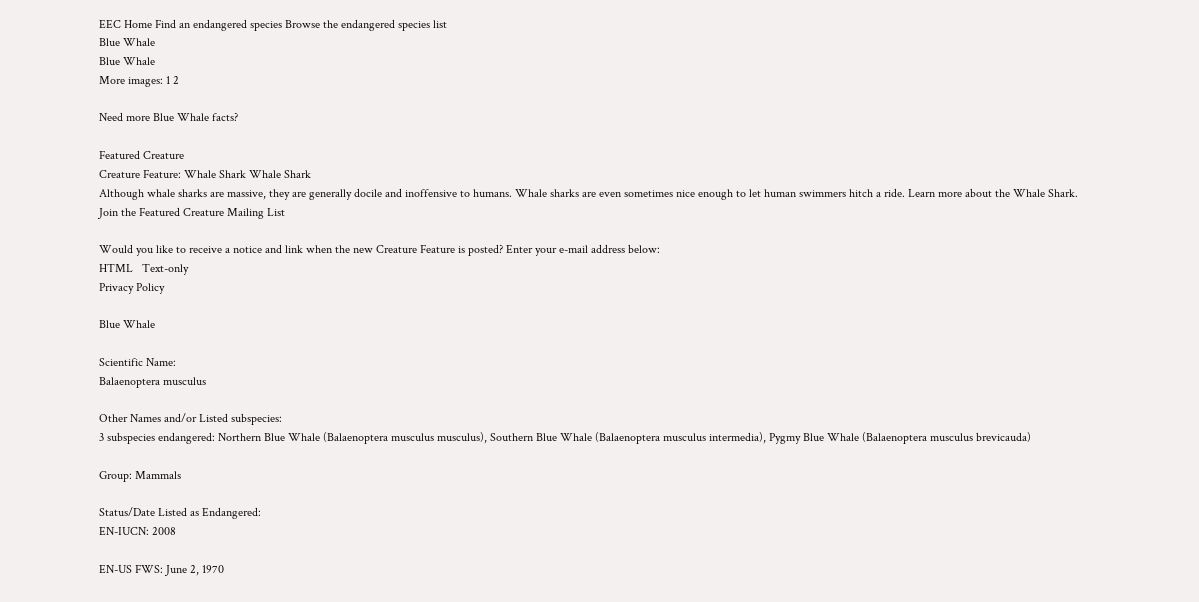EEC Home Find an endangered species Browse the endangered species list
Blue Whale
Blue Whale
More images: 1 2

Need more Blue Whale facts?

Featured Creature
Creature Feature: Whale Shark Whale Shark
Although whale sharks are massive, they are generally docile and inoffensive to humans. Whale sharks are even sometimes nice enough to let human swimmers hitch a ride. Learn more about the Whale Shark.
Join the Featured Creature Mailing List

Would you like to receive a notice and link when the new Creature Feature is posted? Enter your e-mail address below:
HTML   Text-only
Privacy Policy

Blue Whale

Scientific Name:
Balaenoptera musculus

Other Names and/or Listed subspecies:
3 subspecies endangered: Northern Blue Whale (Balaenoptera musculus musculus), Southern Blue Whale (Balaenoptera musculus intermedia), Pygmy Blue Whale (Balaenoptera musculus brevicauda)

Group: Mammals

Status/Date Listed as Endangered:
EN-IUCN: 2008

EN-US FWS: June 2, 1970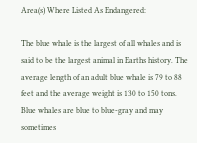Area(s) Where Listed As Endangered:

The blue whale is the largest of all whales and is said to be the largest animal in Earths history. The average length of an adult blue whale is 79 to 88 feet and the average weight is 130 to 150 tons. Blue whales are blue to blue-gray and may sometimes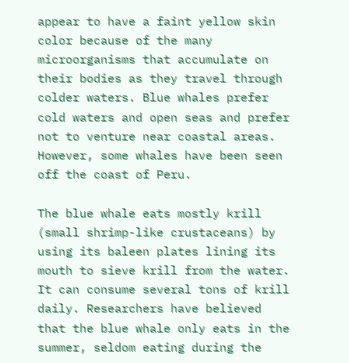appear to have a faint yellow skin color because of the many microorganisms that accumulate on their bodies as they travel through colder waters. Blue whales prefer cold waters and open seas and prefer not to venture near coastal areas. However, some whales have been seen off the coast of Peru.

The blue whale eats mostly krill (small shrimp-like crustaceans) by using its baleen plates lining its mouth to sieve krill from the water. It can consume several tons of krill daily. Researchers have believed that the blue whale only eats in the summer, seldom eating during the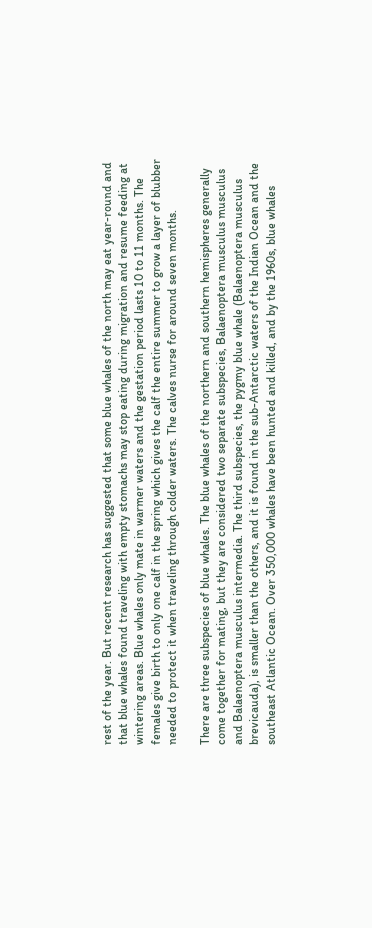rest of the year. But recent research has suggested that some blue whales of the north may eat year-round and that blue whales found traveling with empty stomachs may stop eating during migration and resume feeding at wintering areas. Blue whales only mate in warmer waters and the gestation period lasts 10 to 11 months. The females give birth to only one calf in the spring which gives the calf the entire summer to grow a layer of blubber needed to protect it when traveling through colder waters. The calves nurse for around seven months.

There are three subspecies of blue whales. The blue whales of the northern and southern hemispheres generally come together for mating, but they are considered two separate subspecies, Balaenoptera musculus musculus and Balaenoptera musculus intermedia. The third subspecies, the pygmy blue whale (Balaenoptera musculus brevicauda), is smaller than the others, and it is found in the sub-Antarctic waters of the Indian Ocean and the southeast Atlantic Ocean. Over 350,000 whales have been hunted and killed, and by the 1960s, blue whales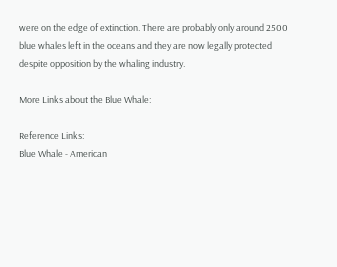were on the edge of extinction. There are probably only around 2500 blue whales left in the oceans and they are now legally protected despite opposition by the whaling industry.

More Links about the Blue Whale:

Reference Links:
Blue Whale - American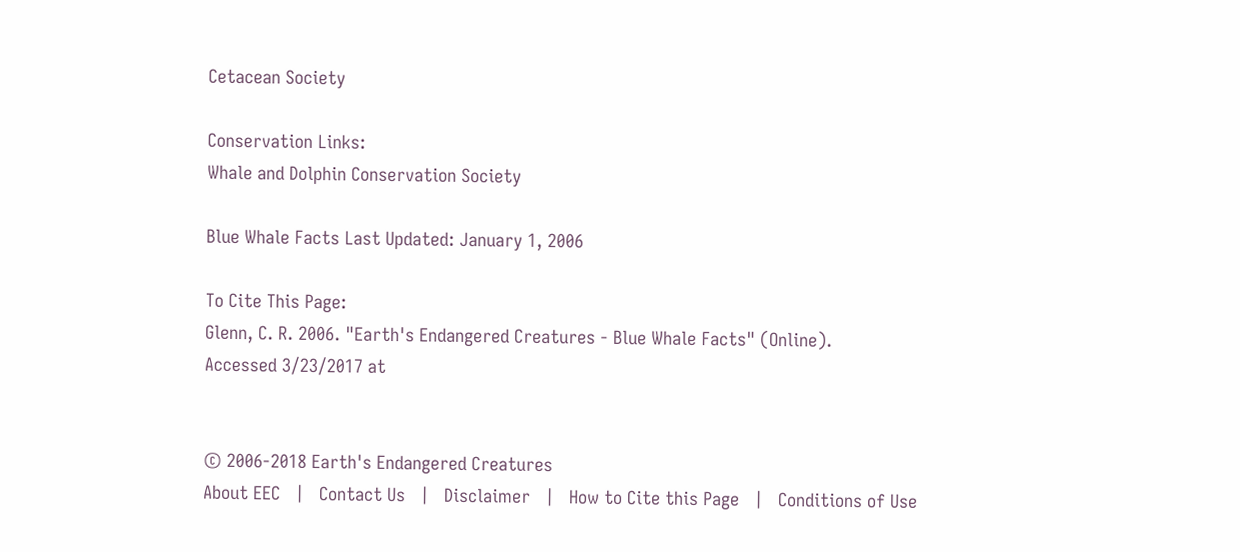Cetacean Society

Conservation Links:
Whale and Dolphin Conservation Society

Blue Whale Facts Last Updated: January 1, 2006

To Cite This Page:
Glenn, C. R. 2006. "Earth's Endangered Creatures - Blue Whale Facts" (Online).
Accessed 3/23/2017 at


© 2006-2018 Earth's Endangered Creatures
About EEC   |   Contact Us   |   Disclaimer   |   How to Cite this Page   |   Conditions of Use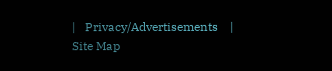|   Privacy/Advertisements    |   Site Map